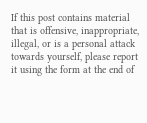If this post contains material that is offensive, inappropriate, illegal, or is a personal attack towards yourself, please report it using the form at the end of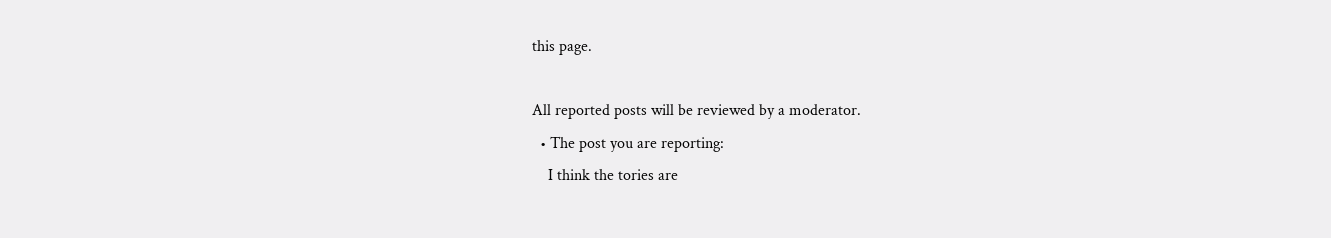this page.

All reported posts will be reviewed by a moderator.
  • The post you are reporting:
    I think the tories are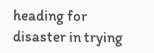heading for disaster in trying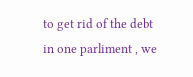to get rid of the debt in one parliment , we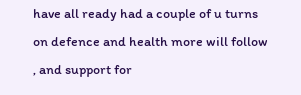have all ready had a couple of u turns on defence and health more will follow , and support for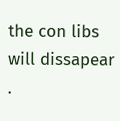the con libs will dissapear .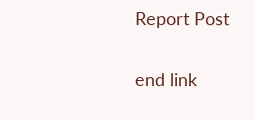Report Post

end link